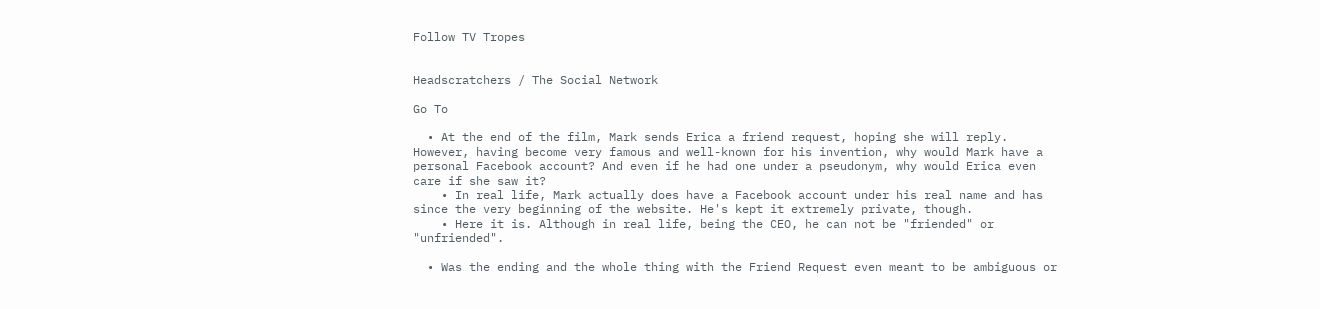Follow TV Tropes


Headscratchers / The Social Network

Go To

  • At the end of the film, Mark sends Erica a friend request, hoping she will reply. However, having become very famous and well-known for his invention, why would Mark have a personal Facebook account? And even if he had one under a pseudonym, why would Erica even care if she saw it?
    • In real life, Mark actually does have a Facebook account under his real name and has since the very beginning of the website. He's kept it extremely private, though.
    • Here it is. Although in real life, being the CEO, he can not be "friended" or "unfriended".

  • Was the ending and the whole thing with the Friend Request even meant to be ambiguous or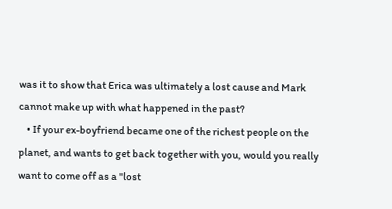was it to show that Erica was ultimately a lost cause and Mark cannot make up with what happened in the past?
    • If your ex-boyfriend became one of the richest people on the planet, and wants to get back together with you, would you really want to come off as a "lost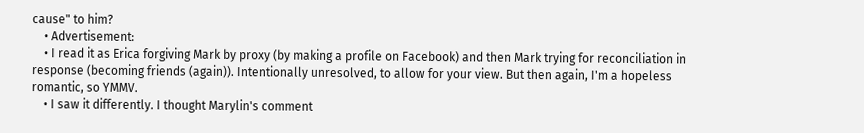cause" to him?
    • Advertisement:
    • I read it as Erica forgiving Mark by proxy (by making a profile on Facebook) and then Mark trying for reconciliation in response (becoming friends (again)). Intentionally unresolved, to allow for your view. But then again, I'm a hopeless romantic, so YMMV.
    • I saw it differently. I thought Marylin's comment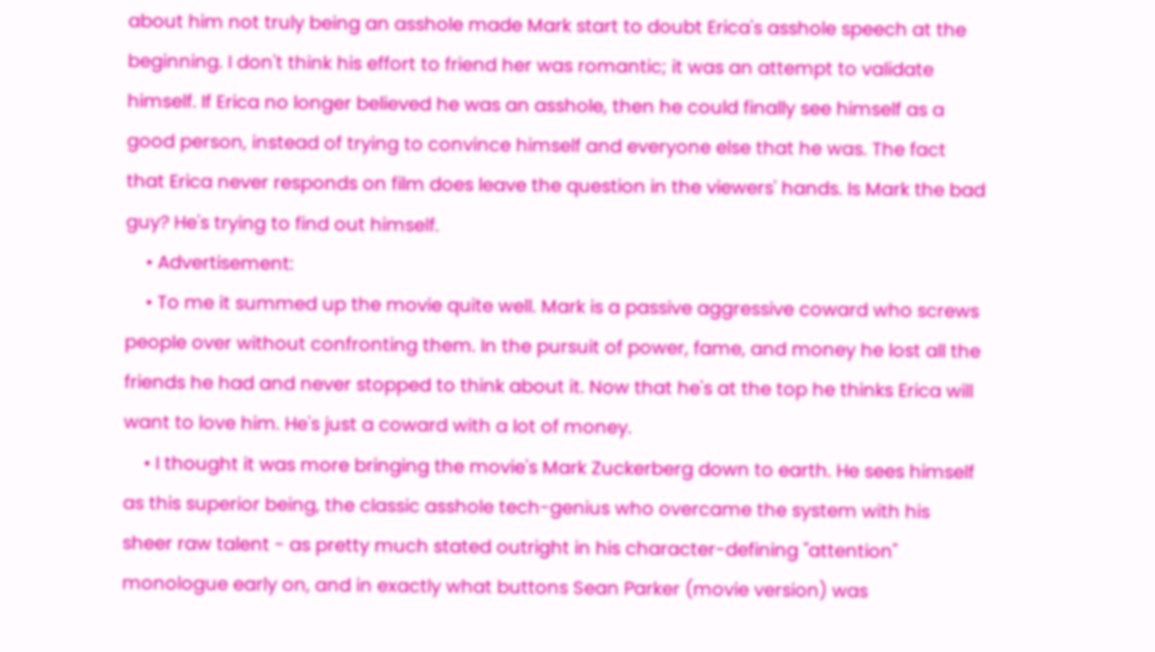about him not truly being an asshole made Mark start to doubt Erica's asshole speech at the beginning. I don't think his effort to friend her was romantic; it was an attempt to validate himself. If Erica no longer believed he was an asshole, then he could finally see himself as a good person, instead of trying to convince himself and everyone else that he was. The fact that Erica never responds on film does leave the question in the viewers' hands. Is Mark the bad guy? He's trying to find out himself.
    • Advertisement:
    • To me it summed up the movie quite well. Mark is a passive aggressive coward who screws people over without confronting them. In the pursuit of power, fame, and money he lost all the friends he had and never stopped to think about it. Now that he's at the top he thinks Erica will want to love him. He's just a coward with a lot of money.
    • I thought it was more bringing the movie's Mark Zuckerberg down to earth. He sees himself as this superior being, the classic asshole tech-genius who overcame the system with his sheer raw talent - as pretty much stated outright in his character-defining "attention" monologue early on, and in exactly what buttons Sean Parker (movie version) was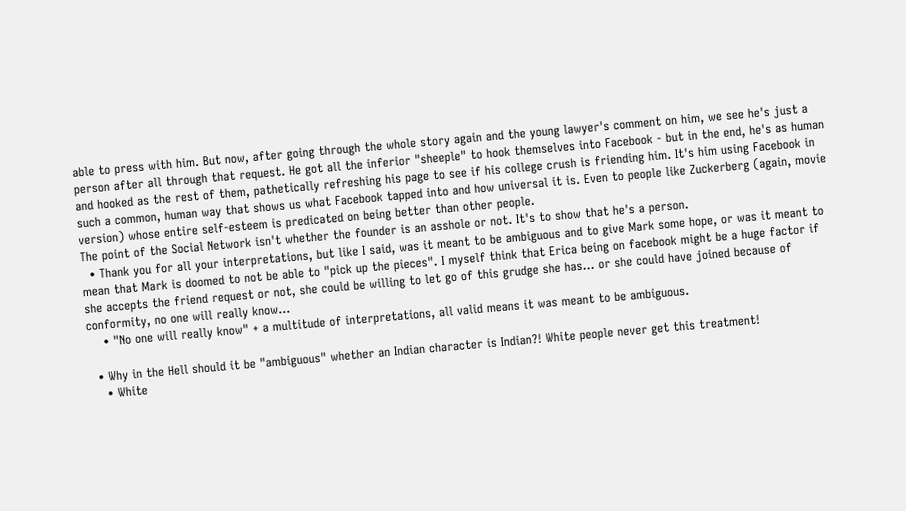able to press with him. But now, after going through the whole story again and the young lawyer's comment on him, we see he's just a person after all through that request. He got all the inferior "sheeple" to hook themselves into Facebook - but in the end, he's as human and hooked as the rest of them, pathetically refreshing his page to see if his college crush is friending him. It's him using Facebook in such a common, human way that shows us what Facebook tapped into and how universal it is. Even to people like Zuckerberg (again, movie version) whose entire self-esteem is predicated on being better than other people.
The point of the Social Network isn't whether the founder is an asshole or not. It's to show that he's a person.
  • Thank you for all your interpretations, but like I said, was it meant to be ambiguous and to give Mark some hope, or was it meant to mean that Mark is doomed to not be able to "pick up the pieces". I myself think that Erica being on facebook might be a huge factor if she accepts the friend request or not, she could be willing to let go of this grudge she has... or she could have joined because of conformity, no one will really know...
    • "No one will really know" + a multitude of interpretations, all valid means it was meant to be ambiguous.

  • Why in the Hell should it be "ambiguous" whether an Indian character is Indian?! White people never get this treatment!
    • White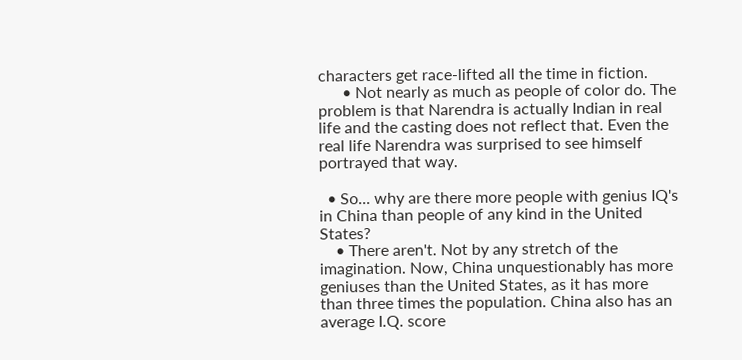characters get race-lifted all the time in fiction.
      • Not nearly as much as people of color do. The problem is that Narendra is actually Indian in real life and the casting does not reflect that. Even the real life Narendra was surprised to see himself portrayed that way.

  • So... why are there more people with genius IQ's in China than people of any kind in the United States?
    • There aren't. Not by any stretch of the imagination. Now, China unquestionably has more geniuses than the United States, as it has more than three times the population. China also has an average I.Q. score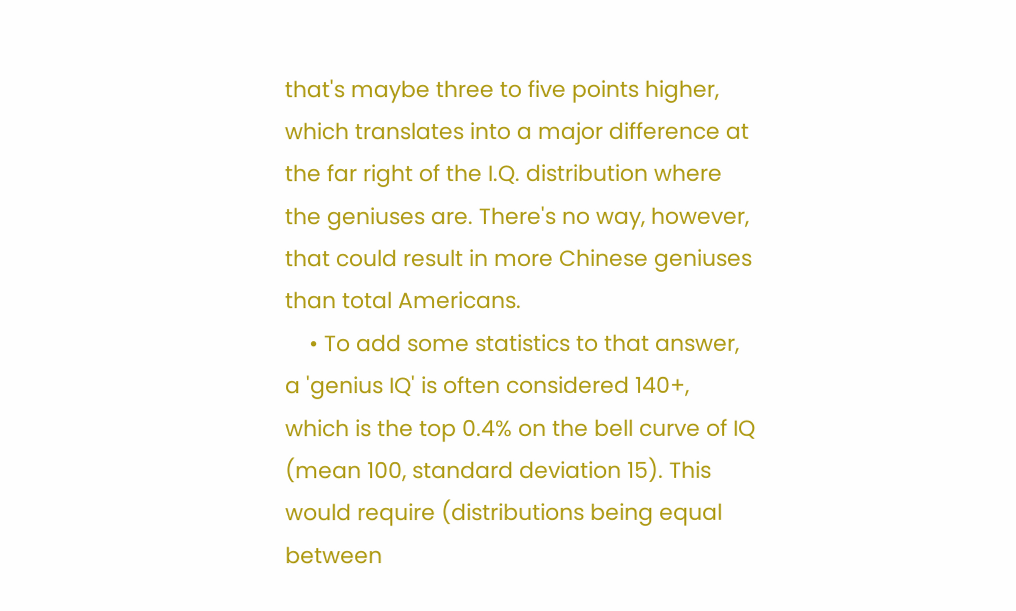that's maybe three to five points higher, which translates into a major difference at the far right of the I.Q. distribution where the geniuses are. There's no way, however, that could result in more Chinese geniuses than total Americans.
    • To add some statistics to that answer, a 'genius IQ' is often considered 140+, which is the top 0.4% on the bell curve of IQ (mean 100, standard deviation 15). This would require (distributions being equal between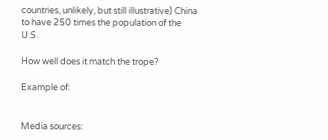countries, unlikely, but still illustrative) China to have 250 times the population of the U.S.

How well does it match the trope?

Example of:


Media sources: